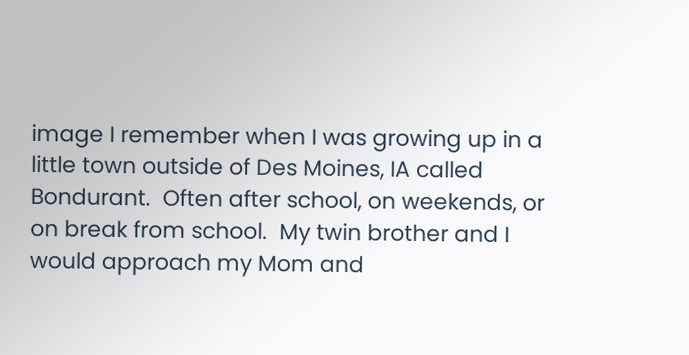image I remember when I was growing up in a little town outside of Des Moines, IA called Bondurant.  Often after school, on weekends, or on break from school.  My twin brother and I would approach my Mom and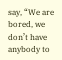say, “We are bored, we don’t have anybody to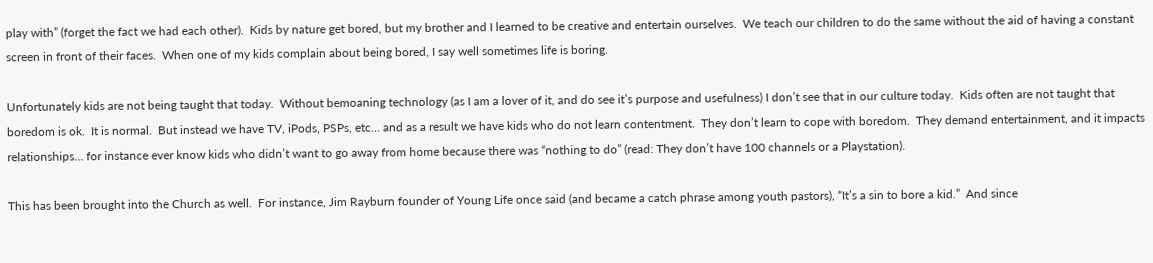play with” (forget the fact we had each other).  Kids by nature get bored, but my brother and I learned to be creative and entertain ourselves.  We teach our children to do the same without the aid of having a constant screen in front of their faces.  When one of my kids complain about being bored, I say well sometimes life is boring.

Unfortunately kids are not being taught that today.  Without bemoaning technology (as I am a lover of it, and do see it’s purpose and usefulness) I don’t see that in our culture today.  Kids often are not taught that boredom is ok.  It is normal.  But instead we have TV, iPods, PSPs, etc… and as a result we have kids who do not learn contentment.  They don’t learn to cope with boredom.  They demand entertainment, and it impacts relationships… for instance ever know kids who didn’t want to go away from home because there was “nothing to do” (read: They don’t have 100 channels or a Playstation).

This has been brought into the Church as well.  For instance, Jim Rayburn founder of Young Life once said (and became a catch phrase among youth pastors), “It’s a sin to bore a kid.”  And since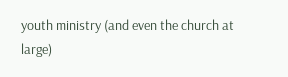youth ministry (and even the church at large)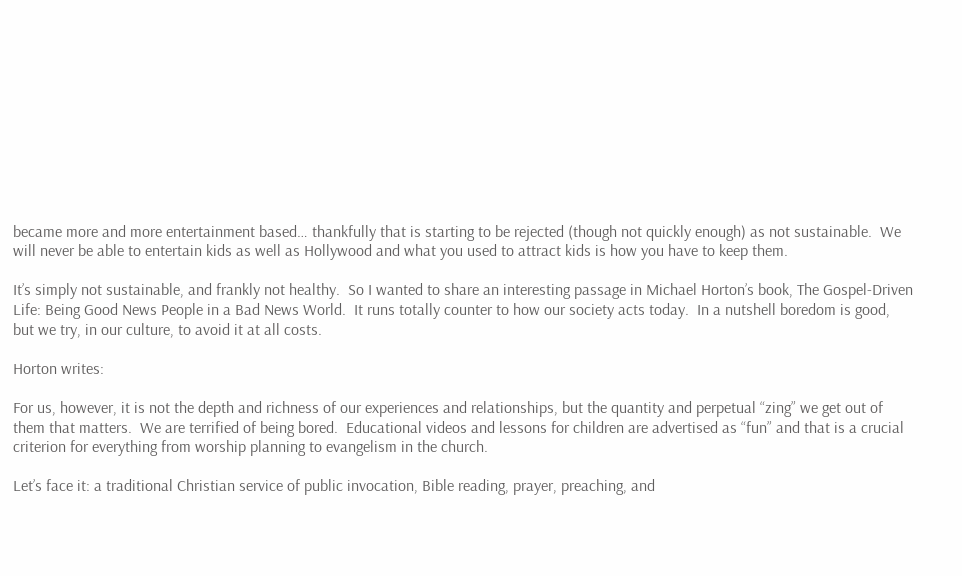became more and more entertainment based… thankfully that is starting to be rejected (though not quickly enough) as not sustainable.  We will never be able to entertain kids as well as Hollywood and what you used to attract kids is how you have to keep them.

It’s simply not sustainable, and frankly not healthy.  So I wanted to share an interesting passage in Michael Horton’s book, The Gospel-Driven Life: Being Good News People in a Bad News World.  It runs totally counter to how our society acts today.  In a nutshell boredom is good, but we try, in our culture, to avoid it at all costs.

Horton writes:

For us, however, it is not the depth and richness of our experiences and relationships, but the quantity and perpetual “zing” we get out of them that matters.  We are terrified of being bored.  Educational videos and lessons for children are advertised as “fun” and that is a crucial criterion for everything from worship planning to evangelism in the church.

Let’s face it: a traditional Christian service of public invocation, Bible reading, prayer, preaching, and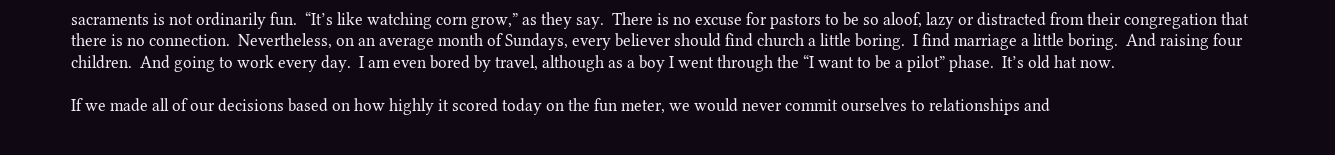sacraments is not ordinarily fun.  “It’s like watching corn grow,” as they say.  There is no excuse for pastors to be so aloof, lazy or distracted from their congregation that there is no connection.  Nevertheless, on an average month of Sundays, every believer should find church a little boring.  I find marriage a little boring.  And raising four children.  And going to work every day.  I am even bored by travel, although as a boy I went through the “I want to be a pilot” phase.  It’s old hat now.

If we made all of our decisions based on how highly it scored today on the fun meter, we would never commit ourselves to relationships and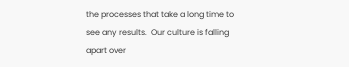the processes that take a long time to see any results.  Our culture is falling apart over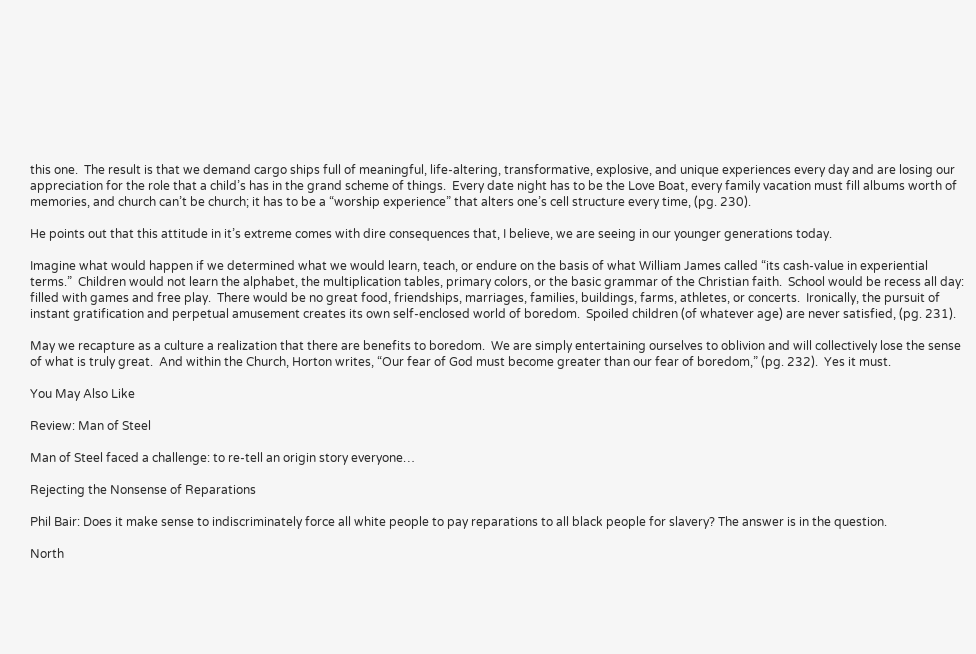this one.  The result is that we demand cargo ships full of meaningful, life-altering, transformative, explosive, and unique experiences every day and are losing our appreciation for the role that a child’s has in the grand scheme of things.  Every date night has to be the Love Boat, every family vacation must fill albums worth of memories, and church can’t be church; it has to be a “worship experience” that alters one’s cell structure every time, (pg. 230).

He points out that this attitude in it’s extreme comes with dire consequences that, I believe, we are seeing in our younger generations today.

Imagine what would happen if we determined what we would learn, teach, or endure on the basis of what William James called “its cash-value in experiential terms.”  Children would not learn the alphabet, the multiplication tables, primary colors, or the basic grammar of the Christian faith.  School would be recess all day: filled with games and free play.  There would be no great food, friendships, marriages, families, buildings, farms, athletes, or concerts.  Ironically, the pursuit of instant gratification and perpetual amusement creates its own self-enclosed world of boredom.  Spoiled children (of whatever age) are never satisfied, (pg. 231).

May we recapture as a culture a realization that there are benefits to boredom.  We are simply entertaining ourselves to oblivion and will collectively lose the sense of what is truly great.  And within the Church, Horton writes, “Our fear of God must become greater than our fear of boredom,” (pg. 232).  Yes it must.

You May Also Like

Review: Man of Steel

Man of Steel faced a challenge: to re-tell an origin story everyone…

Rejecting the Nonsense of Reparations

Phil Bair: Does it make sense to indiscriminately force all white people to pay reparations to all black people for slavery? The answer is in the question.

North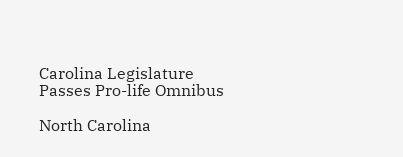Carolina Legislature Passes Pro-life Omnibus

North Carolina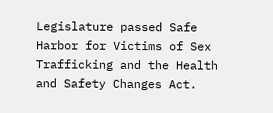Legislature passed Safe Harbor for Victims of Sex Trafficking and the Health and Safety Changes Act.